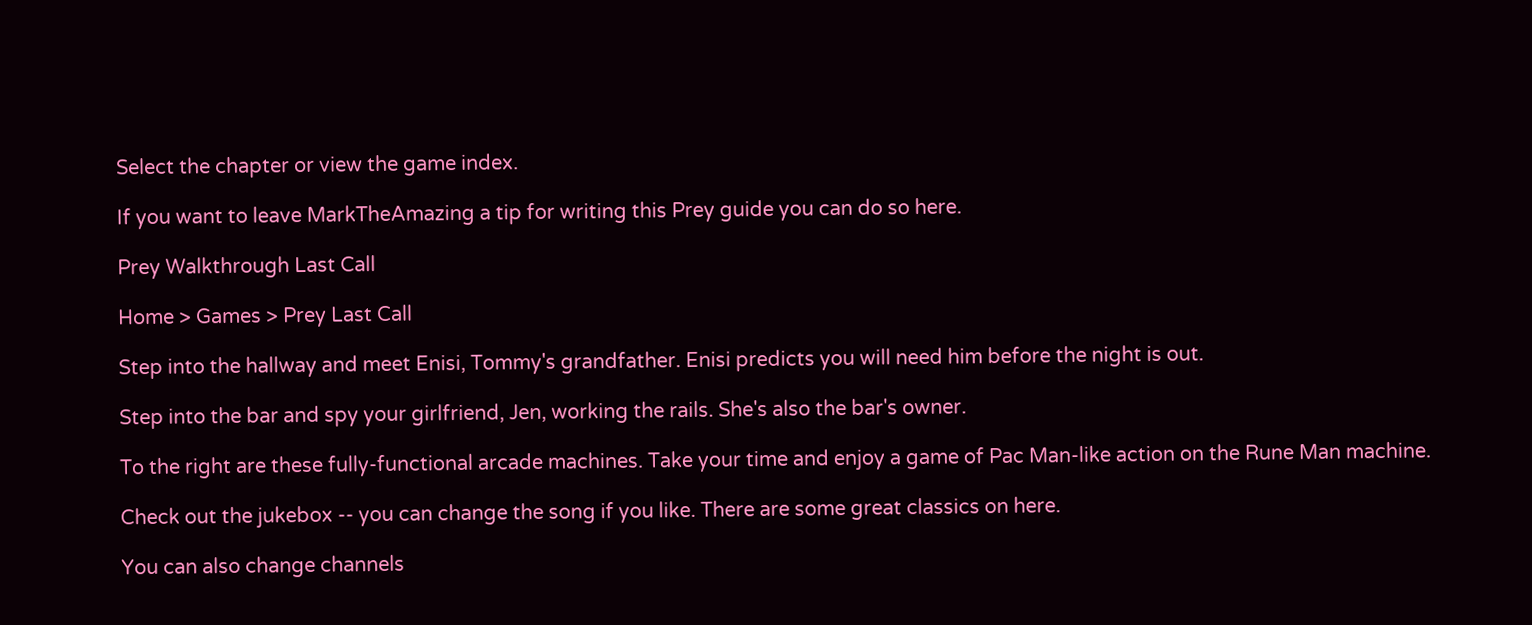Select the chapter or view the game index.

If you want to leave MarkTheAmazing a tip for writing this Prey guide you can do so here.

Prey Walkthrough Last Call

Home > Games > Prey Last Call

Step into the hallway and meet Enisi, Tommy's grandfather. Enisi predicts you will need him before the night is out.

Step into the bar and spy your girlfriend, Jen, working the rails. She's also the bar's owner.

To the right are these fully-functional arcade machines. Take your time and enjoy a game of Pac Man-like action on the Rune Man machine.

Check out the jukebox -- you can change the song if you like. There are some great classics on here.

You can also change channels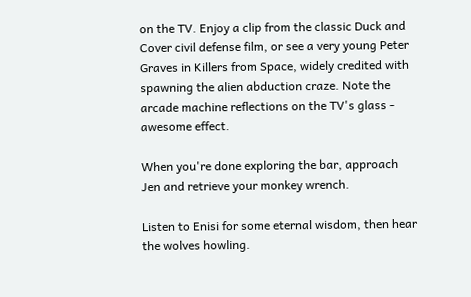on the TV. Enjoy a clip from the classic Duck and Cover civil defense film, or see a very young Peter Graves in Killers from Space, widely credited with spawning the alien abduction craze. Note the arcade machine reflections on the TV's glass - awesome effect.

When you're done exploring the bar, approach Jen and retrieve your monkey wrench.

Listen to Enisi for some eternal wisdom, then hear the wolves howling.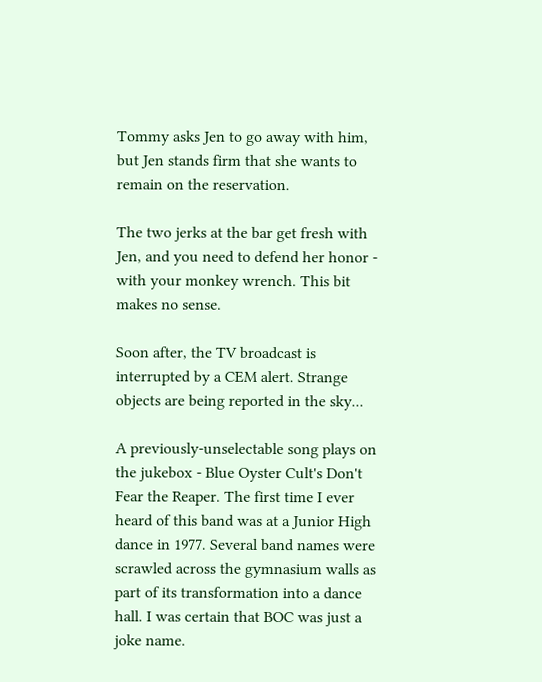Tommy asks Jen to go away with him, but Jen stands firm that she wants to remain on the reservation.

The two jerks at the bar get fresh with Jen, and you need to defend her honor - with your monkey wrench. This bit makes no sense.

Soon after, the TV broadcast is interrupted by a CEM alert. Strange objects are being reported in the sky...

A previously-unselectable song plays on the jukebox - Blue Oyster Cult's Don't Fear the Reaper. The first time I ever heard of this band was at a Junior High dance in 1977. Several band names were scrawled across the gymnasium walls as part of its transformation into a dance hall. I was certain that BOC was just a joke name.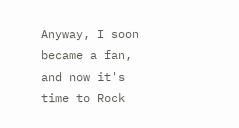Anyway, I soon became a fan, and now it's time to Rock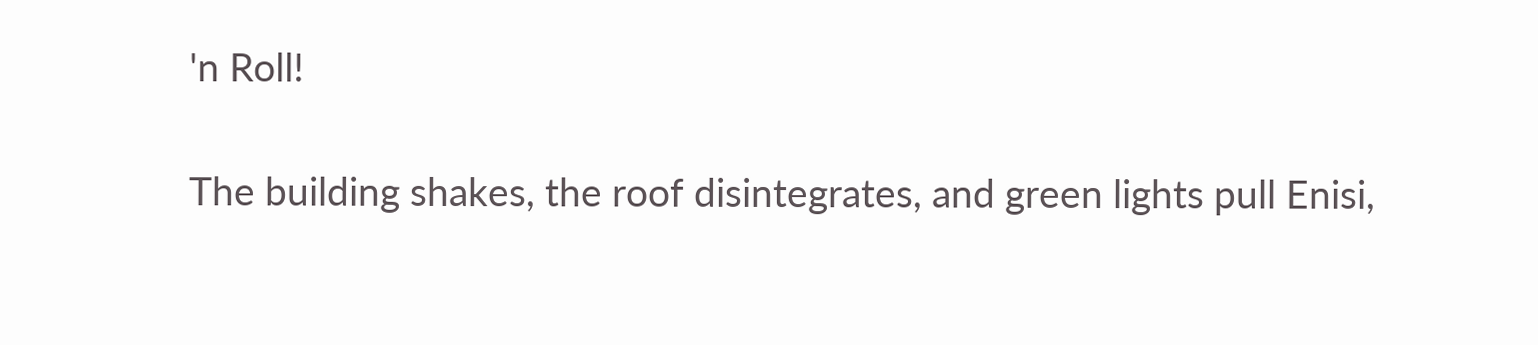'n Roll!

The building shakes, the roof disintegrates, and green lights pull Enisi,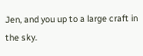Jen, and you up to a large craft in the sky.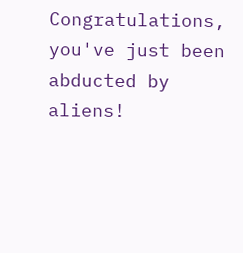Congratulations, you've just been abducted by aliens!